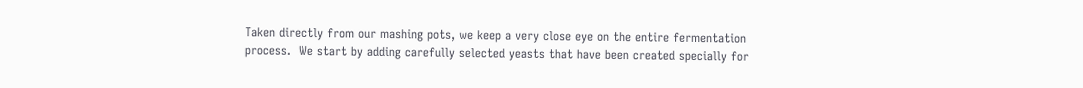Taken directly from our mashing pots, we keep a very close eye on the entire fermentation process.  We start by adding carefully selected yeasts that have been created specially for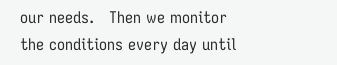our needs.   Then we monitor the conditions every day until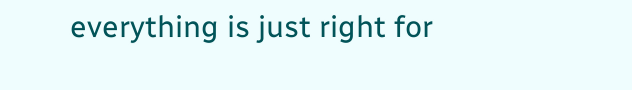everything is just right for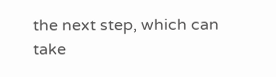the next step, which can take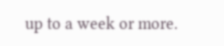up to a week or more.